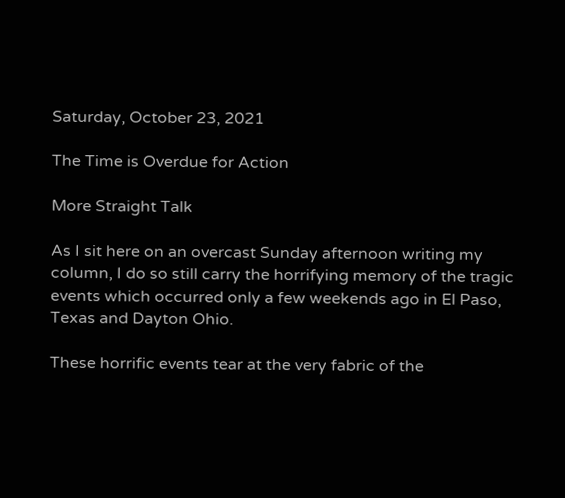Saturday, October 23, 2021

The Time is Overdue for Action

More Straight Talk

As I sit here on an overcast Sunday afternoon writing my column, I do so still carry the horrifying memory of the tragic events which occurred only a few weekends ago in El Paso, Texas and Dayton Ohio.

These horrific events tear at the very fabric of the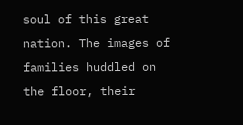soul of this great nation. The images of families huddled on the floor, their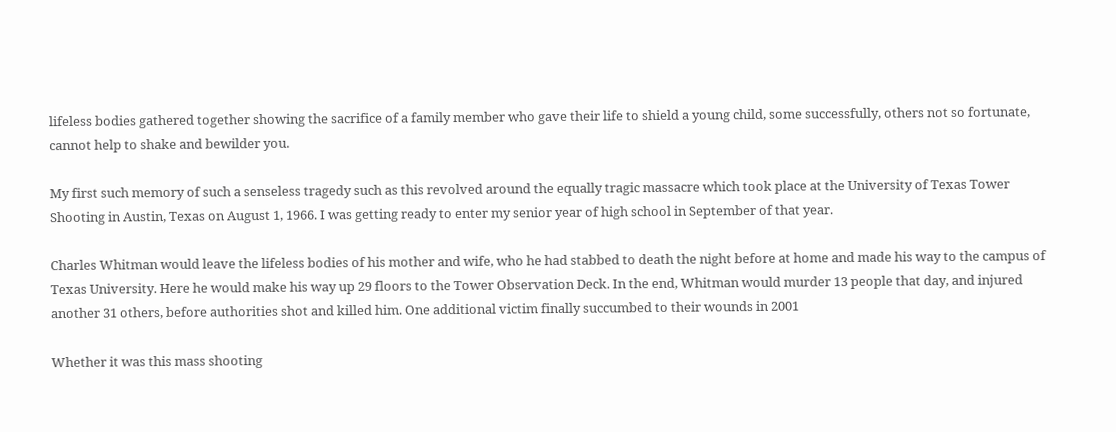lifeless bodies gathered together showing the sacrifice of a family member who gave their life to shield a young child, some successfully, others not so fortunate, cannot help to shake and bewilder you.

My first such memory of such a senseless tragedy such as this revolved around the equally tragic massacre which took place at the University of Texas Tower Shooting in Austin, Texas on August 1, 1966. I was getting ready to enter my senior year of high school in September of that year.

Charles Whitman would leave the lifeless bodies of his mother and wife, who he had stabbed to death the night before at home and made his way to the campus of Texas University. Here he would make his way up 29 floors to the Tower Observation Deck. In the end, Whitman would murder 13 people that day, and injured another 31 others, before authorities shot and killed him. One additional victim finally succumbed to their wounds in 2001

Whether it was this mass shooting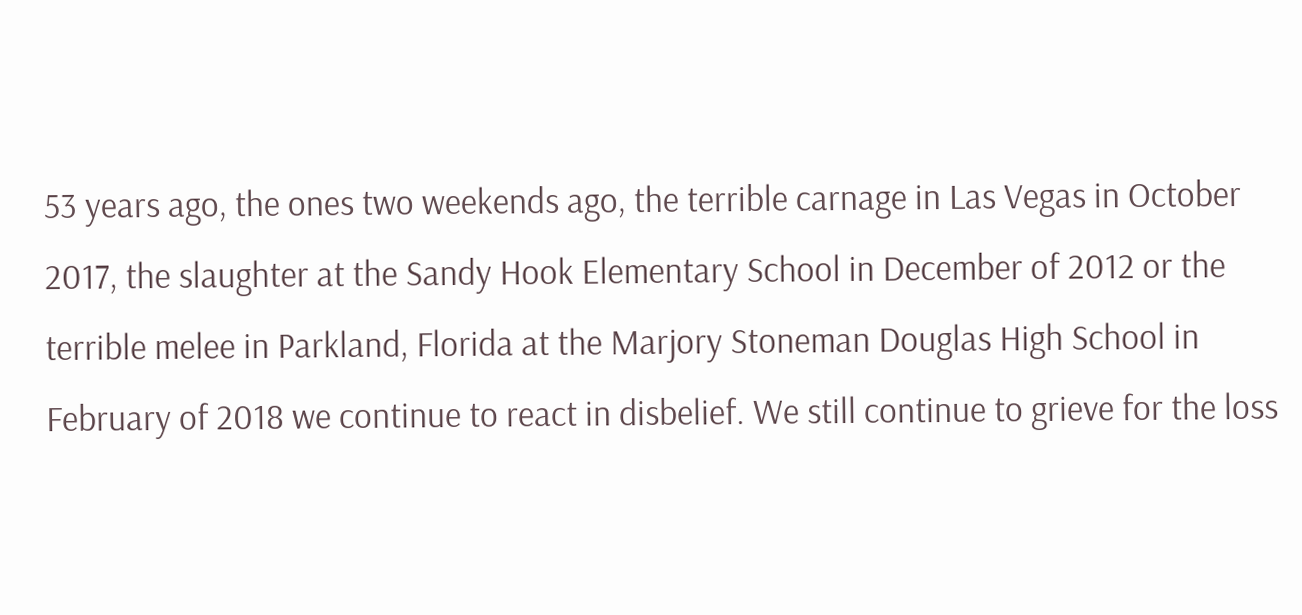53 years ago, the ones two weekends ago, the terrible carnage in Las Vegas in October 2017, the slaughter at the Sandy Hook Elementary School in December of 2012 or the terrible melee in Parkland, Florida at the Marjory Stoneman Douglas High School in February of 2018 we continue to react in disbelief. We still continue to grieve for the loss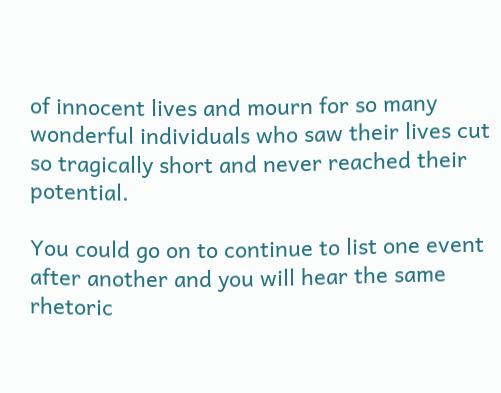of innocent lives and mourn for so many wonderful individuals who saw their lives cut so tragically short and never reached their potential.

You could go on to continue to list one event after another and you will hear the same rhetoric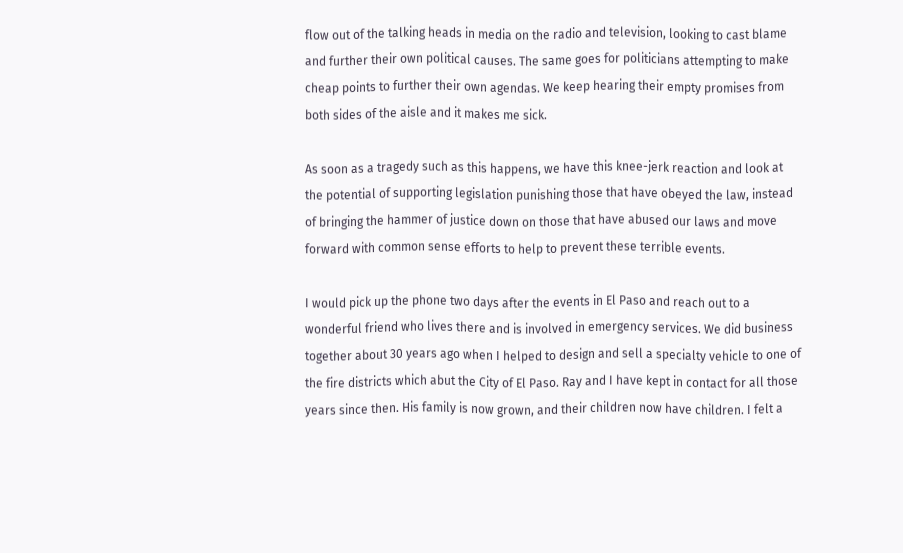flow out of the talking heads in media on the radio and television, looking to cast blame and further their own political causes. The same goes for politicians attempting to make cheap points to further their own agendas. We keep hearing their empty promises from both sides of the aisle and it makes me sick.

As soon as a tragedy such as this happens, we have this knee-jerk reaction and look at the potential of supporting legislation punishing those that have obeyed the law, instead of bringing the hammer of justice down on those that have abused our laws and move forward with common sense efforts to help to prevent these terrible events.

I would pick up the phone two days after the events in El Paso and reach out to a wonderful friend who lives there and is involved in emergency services. We did business together about 30 years ago when I helped to design and sell a specialty vehicle to one of the fire districts which abut the City of El Paso. Ray and I have kept in contact for all those years since then. His family is now grown, and their children now have children. I felt a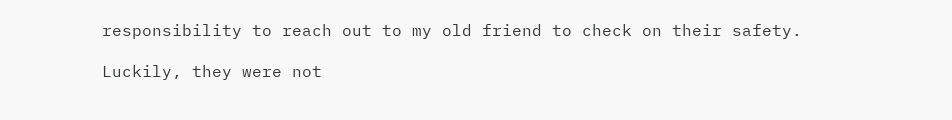responsibility to reach out to my old friend to check on their safety.

Luckily, they were not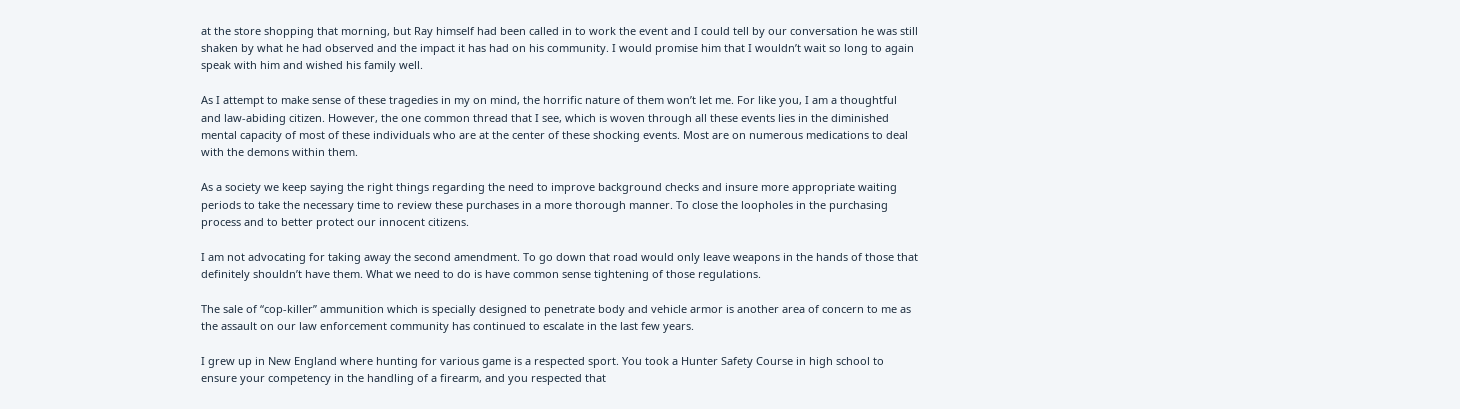at the store shopping that morning, but Ray himself had been called in to work the event and I could tell by our conversation he was still shaken by what he had observed and the impact it has had on his community. I would promise him that I wouldn’t wait so long to again speak with him and wished his family well.

As I attempt to make sense of these tragedies in my on mind, the horrific nature of them won’t let me. For like you, I am a thoughtful and law-abiding citizen. However, the one common thread that I see, which is woven through all these events lies in the diminished mental capacity of most of these individuals who are at the center of these shocking events. Most are on numerous medications to deal with the demons within them.

As a society we keep saying the right things regarding the need to improve background checks and insure more appropriate waiting periods to take the necessary time to review these purchases in a more thorough manner. To close the loopholes in the purchasing process and to better protect our innocent citizens.

I am not advocating for taking away the second amendment. To go down that road would only leave weapons in the hands of those that definitely shouldn’t have them. What we need to do is have common sense tightening of those regulations.

The sale of “cop-killer” ammunition which is specially designed to penetrate body and vehicle armor is another area of concern to me as the assault on our law enforcement community has continued to escalate in the last few years.

I grew up in New England where hunting for various game is a respected sport. You took a Hunter Safety Course in high school to ensure your competency in the handling of a firearm, and you respected that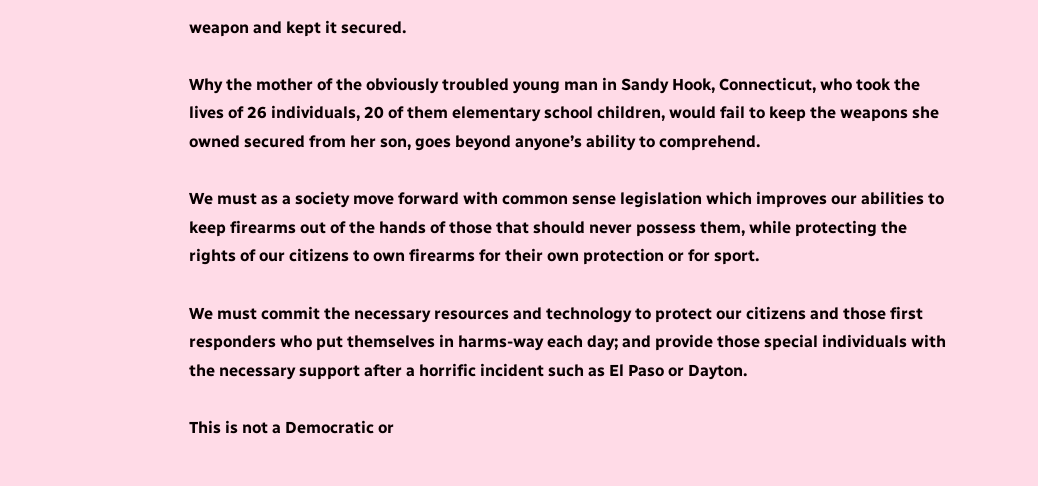weapon and kept it secured.

Why the mother of the obviously troubled young man in Sandy Hook, Connecticut, who took the lives of 26 individuals, 20 of them elementary school children, would fail to keep the weapons she owned secured from her son, goes beyond anyone’s ability to comprehend.

We must as a society move forward with common sense legislation which improves our abilities to keep firearms out of the hands of those that should never possess them, while protecting the rights of our citizens to own firearms for their own protection or for sport.

We must commit the necessary resources and technology to protect our citizens and those first responders who put themselves in harms-way each day; and provide those special individuals with the necessary support after a horrific incident such as El Paso or Dayton.

This is not a Democratic or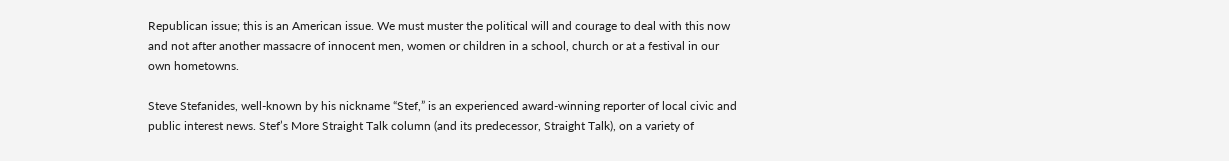Republican issue; this is an American issue. We must muster the political will and courage to deal with this now and not after another massacre of innocent men, women or children in a school, church or at a festival in our own hometowns.

Steve Stefanides, well-known by his nickname “Stef,” is an experienced award-winning reporter of local civic and public interest news. Stef’s More Straight Talk column (and its predecessor, Straight Talk), on a variety of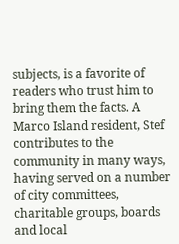subjects, is a favorite of readers who trust him to bring them the facts. A Marco Island resident, Stef contributes to the community in many ways, having served on a number of city committees, charitable groups, boards and local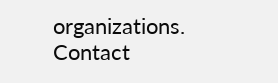organizations. Contact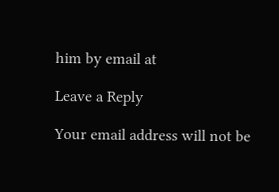him by email at

Leave a Reply

Your email address will not be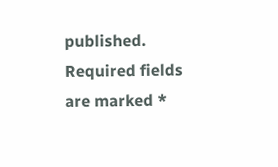published. Required fields are marked *